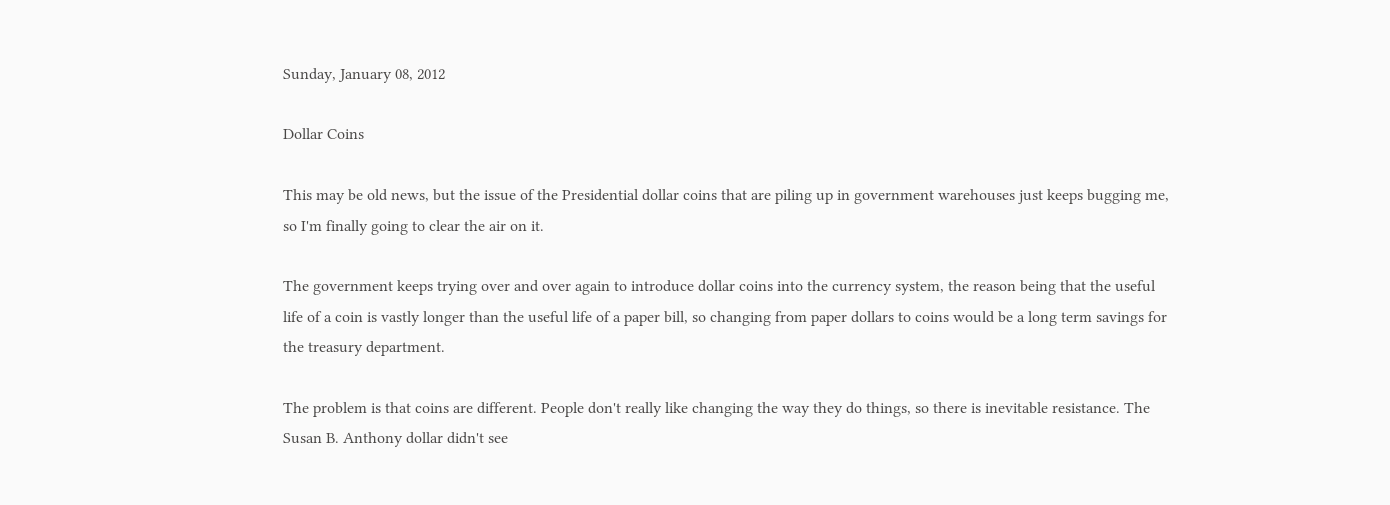Sunday, January 08, 2012

Dollar Coins

This may be old news, but the issue of the Presidential dollar coins that are piling up in government warehouses just keeps bugging me, so I'm finally going to clear the air on it.

The government keeps trying over and over again to introduce dollar coins into the currency system, the reason being that the useful life of a coin is vastly longer than the useful life of a paper bill, so changing from paper dollars to coins would be a long term savings for the treasury department.

The problem is that coins are different. People don't really like changing the way they do things, so there is inevitable resistance. The Susan B. Anthony dollar didn't see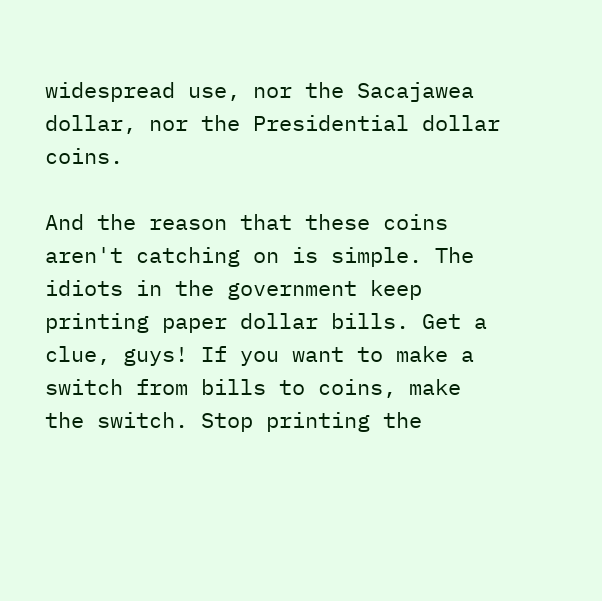widespread use, nor the Sacajawea dollar, nor the Presidential dollar coins.

And the reason that these coins aren't catching on is simple. The idiots in the government keep printing paper dollar bills. Get a clue, guys! If you want to make a switch from bills to coins, make the switch. Stop printing the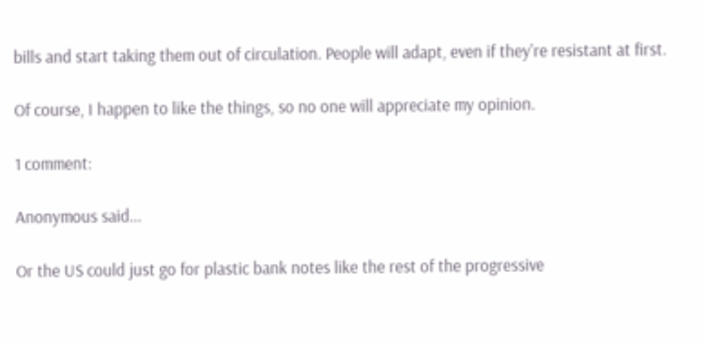bills and start taking them out of circulation. People will adapt, even if they're resistant at first.

Of course, I happen to like the things, so no one will appreciate my opinion.

1 comment:

Anonymous said...

Or the US could just go for plastic bank notes like the rest of the progressive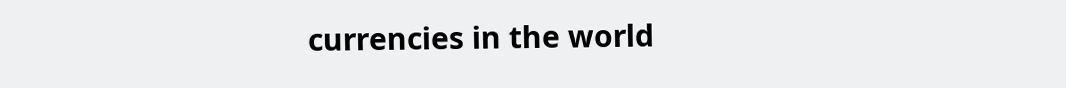currencies in the world